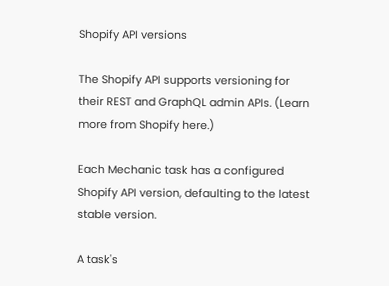Shopify API versions

The Shopify API supports versioning for their REST and GraphQL admin APIs. (Learn more from Shopify here.)

Each Mechanic task has a configured Shopify API version, defaulting to the latest stable version.

A task's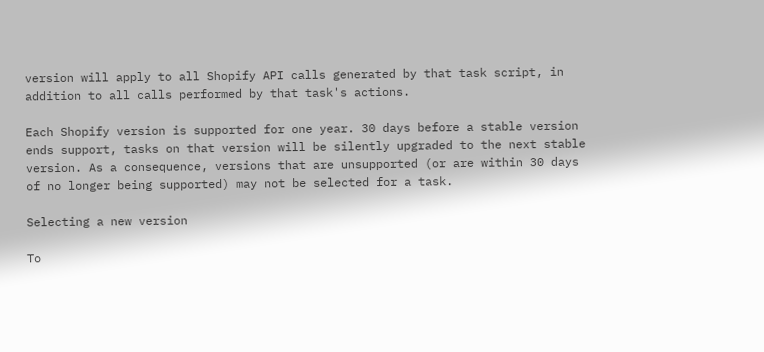version will apply to all Shopify API calls generated by that task script, in addition to all calls performed by that task's actions.

Each Shopify version is supported for one year. 30 days before a stable version ends support, tasks on that version will be silently upgraded to the next stable version. As a consequence, versions that are unsupported (or are within 30 days of no longer being supported) may not be selected for a task.

Selecting a new version

To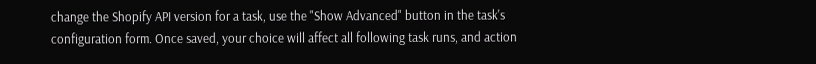change the Shopify API version for a task, use the "Show Advanced" button in the task's configuration form. Once saved, your choice will affect all following task runs, and action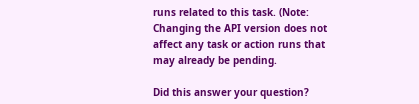runs related to this task. (Note: Changing the API version does not affect any task or action runs that may already be pending.

Did this answer your question?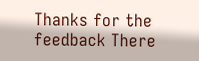Thanks for the feedback There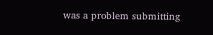was a problem submitting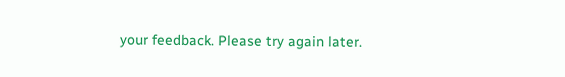your feedback. Please try again later.